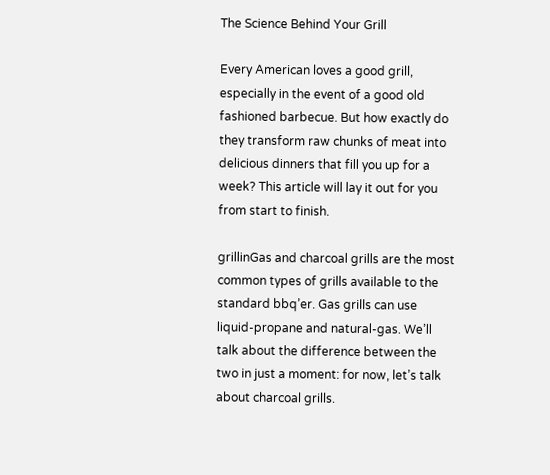The Science Behind Your Grill

Every American loves a good grill, especially in the event of a good old fashioned barbecue. But how exactly do they transform raw chunks of meat into delicious dinners that fill you up for a week? This article will lay it out for you from start to finish.

grillinGas and charcoal grills are the most common types of grills available to the standard bbq’er. Gas grills can use liquid-propane and natural-gas. We’ll talk about the difference between the two in just a moment: for now, let’s talk about charcoal grills.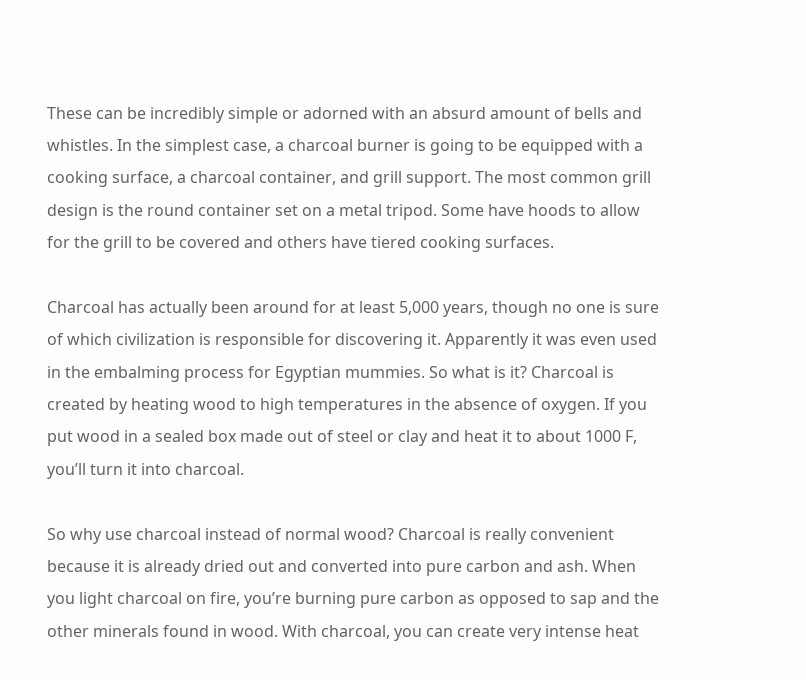These can be incredibly simple or adorned with an absurd amount of bells and whistles. In the simplest case, a charcoal burner is going to be equipped with a cooking surface, a charcoal container, and grill support. The most common grill design is the round container set on a metal tripod. Some have hoods to allow for the grill to be covered and others have tiered cooking surfaces.

Charcoal has actually been around for at least 5,000 years, though no one is sure of which civilization is responsible for discovering it. Apparently it was even used in the embalming process for Egyptian mummies. So what is it? Charcoal is created by heating wood to high temperatures in the absence of oxygen. If you put wood in a sealed box made out of steel or clay and heat it to about 1000 F, you’ll turn it into charcoal.

So why use charcoal instead of normal wood? Charcoal is really convenient because it is already dried out and converted into pure carbon and ash. When you light charcoal on fire, you’re burning pure carbon as opposed to sap and the other minerals found in wood. With charcoal, you can create very intense heat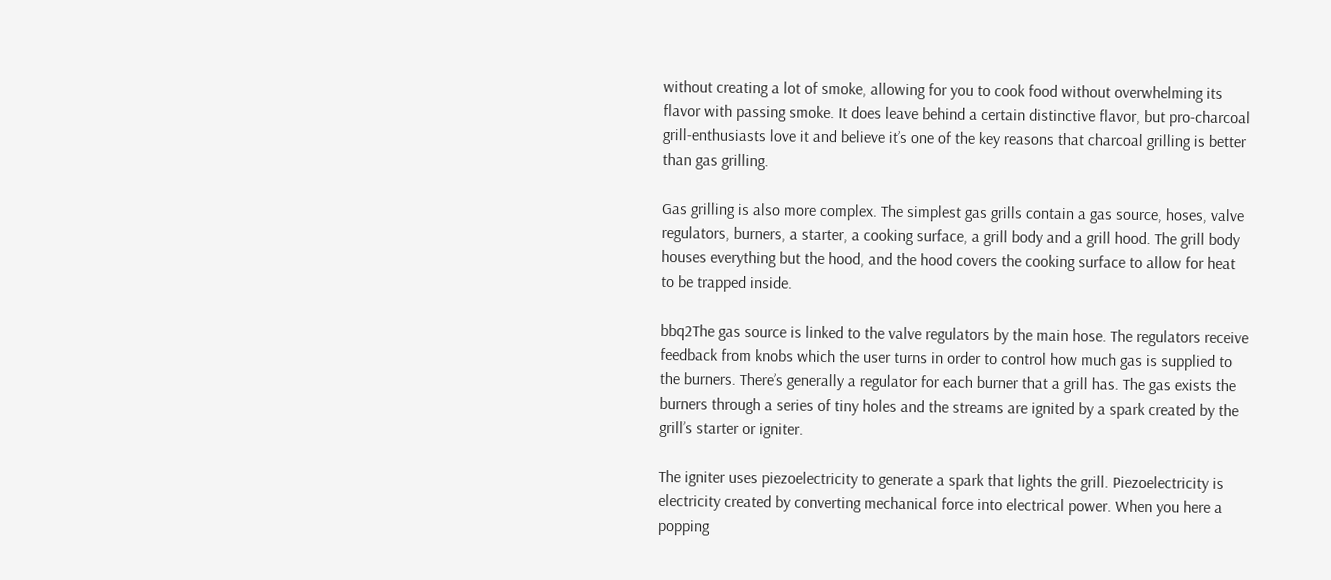without creating a lot of smoke, allowing for you to cook food without overwhelming its flavor with passing smoke. It does leave behind a certain distinctive flavor, but pro-charcoal grill-enthusiasts love it and believe it’s one of the key reasons that charcoal grilling is better than gas grilling.

Gas grilling is also more complex. The simplest gas grills contain a gas source, hoses, valve regulators, burners, a starter, a cooking surface, a grill body and a grill hood. The grill body houses everything but the hood, and the hood covers the cooking surface to allow for heat to be trapped inside.

bbq2The gas source is linked to the valve regulators by the main hose. The regulators receive feedback from knobs which the user turns in order to control how much gas is supplied to the burners. There’s generally a regulator for each burner that a grill has. The gas exists the burners through a series of tiny holes and the streams are ignited by a spark created by the grill’s starter or igniter.

The igniter uses piezoelectricity to generate a spark that lights the grill. Piezoelectricity is electricity created by converting mechanical force into electrical power. When you here a popping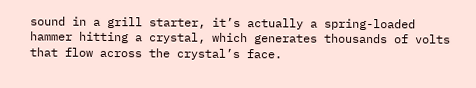sound in a grill starter, it’s actually a spring-loaded hammer hitting a crystal, which generates thousands of volts that flow across the crystal’s face.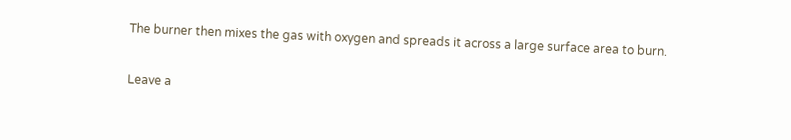The burner then mixes the gas with oxygen and spreads it across a large surface area to burn.

Leave a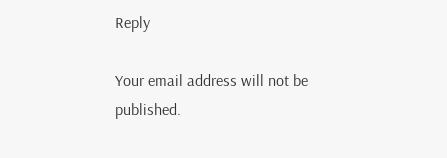Reply

Your email address will not be published.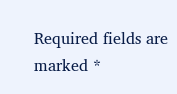Required fields are marked *